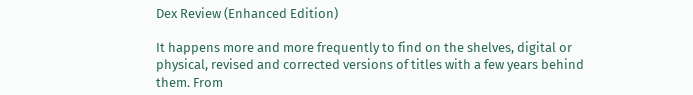Dex Review (Enhanced Edition)

It happens more and more frequently to find on the shelves, digital or physical, revised and corrected versions of titles with a few years behind them. From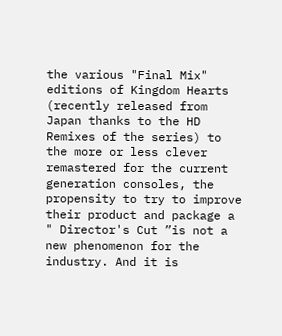the various "Final Mix" editions of Kingdom Hearts (recently released from Japan thanks to the HD Remixes of the series) to the more or less clever remastered for the current generation consoles, the propensity to try to improve their product and package a " Director's Cut ”is not a new phenomenon for the industry. And it is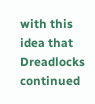with this idea that Dreadlocks continued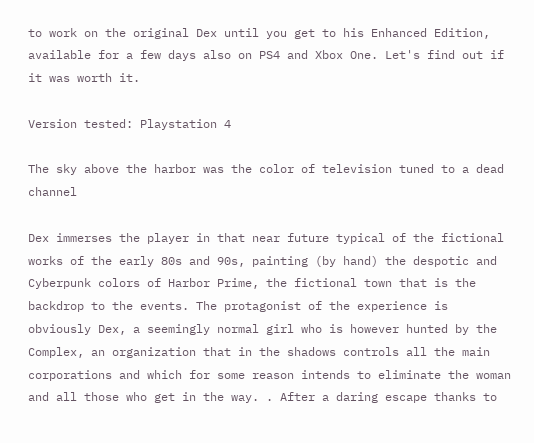to work on the original Dex until you get to his Enhanced Edition, available for a few days also on PS4 and Xbox One. Let's find out if it was worth it.

Version tested: Playstation 4

The sky above the harbor was the color of television tuned to a dead channel

Dex immerses the player in that near future typical of the fictional works of the early 80s and 90s, painting (by hand) the despotic and Cyberpunk colors of Harbor Prime, the fictional town that is the backdrop to the events. The protagonist of the experience is obviously Dex, a seemingly normal girl who is however hunted by the Complex, an organization that in the shadows controls all the main corporations and which for some reason intends to eliminate the woman and all those who get in the way. . After a daring escape thanks to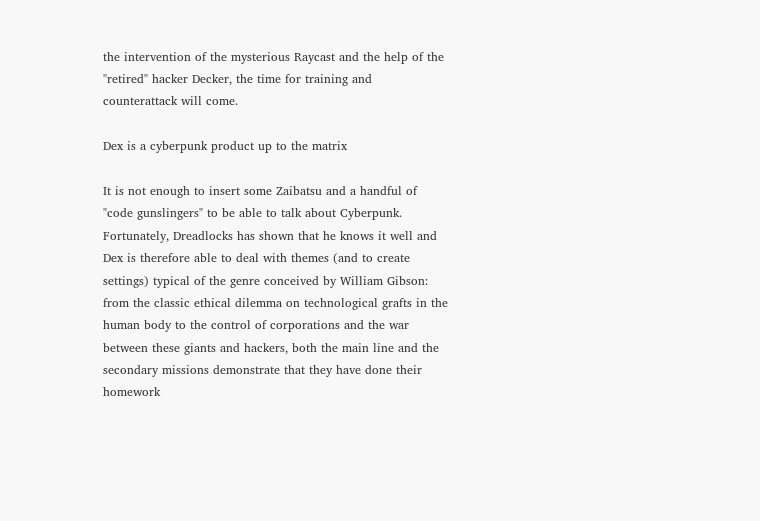the intervention of the mysterious Raycast and the help of the "retired" hacker Decker, the time for training and counterattack will come.

Dex is a cyberpunk product up to the matrix

It is not enough to insert some Zaibatsu and a handful of "code gunslingers" to be able to talk about Cyberpunk. Fortunately, Dreadlocks has shown that he knows it well and Dex is therefore able to deal with themes (and to create settings) typical of the genre conceived by William Gibson: from the classic ethical dilemma on technological grafts in the human body to the control of corporations and the war between these giants and hackers, both the main line and the secondary missions demonstrate that they have done their homework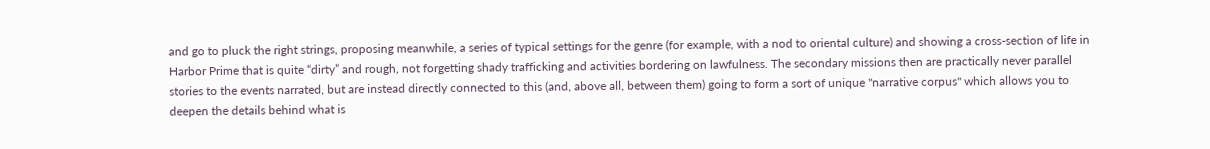and go to pluck the right strings, proposing meanwhile, a series of typical settings for the genre (for example, with a nod to oriental culture) and showing a cross-section of life in Harbor Prime that is quite “dirty” and rough, not forgetting shady trafficking and activities bordering on lawfulness. The secondary missions then are practically never parallel stories to the events narrated, but are instead directly connected to this (and, above all, between them) going to form a sort of unique "narrative corpus" which allows you to deepen the details behind what is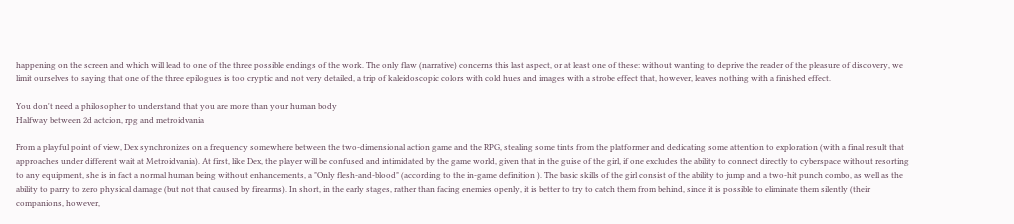happening on the screen and which will lead to one of the three possible endings of the work. The only flaw (narrative) concerns this last aspect, or at least one of these: without wanting to deprive the reader of the pleasure of discovery, we limit ourselves to saying that one of the three epilogues is too cryptic and not very detailed, a trip of kaleidoscopic colors with cold hues and images with a strobe effect that, however, leaves nothing with a finished effect.

You don't need a philosopher to understand that you are more than your human body
Halfway between 2d actcion, rpg and metroidvania

From a playful point of view, Dex synchronizes on a frequency somewhere between the two-dimensional action game and the RPG, stealing some tints from the platformer and dedicating some attention to exploration (with a final result that approaches under different wait at Metroidvania). At first, like Dex, the player will be confused and intimidated by the game world, given that in the guise of the girl, if one excludes the ability to connect directly to cyberspace without resorting to any equipment, she is in fact a normal human being without enhancements, a "Only flesh-and-blood" (according to the in-game definition ). The basic skills of the girl consist of the ability to jump and a two-hit punch combo, as well as the ability to parry to zero physical damage (but not that caused by firearms). In short, in the early stages, rather than facing enemies openly, it is better to try to catch them from behind, since it is possible to eliminate them silently (their companions, however,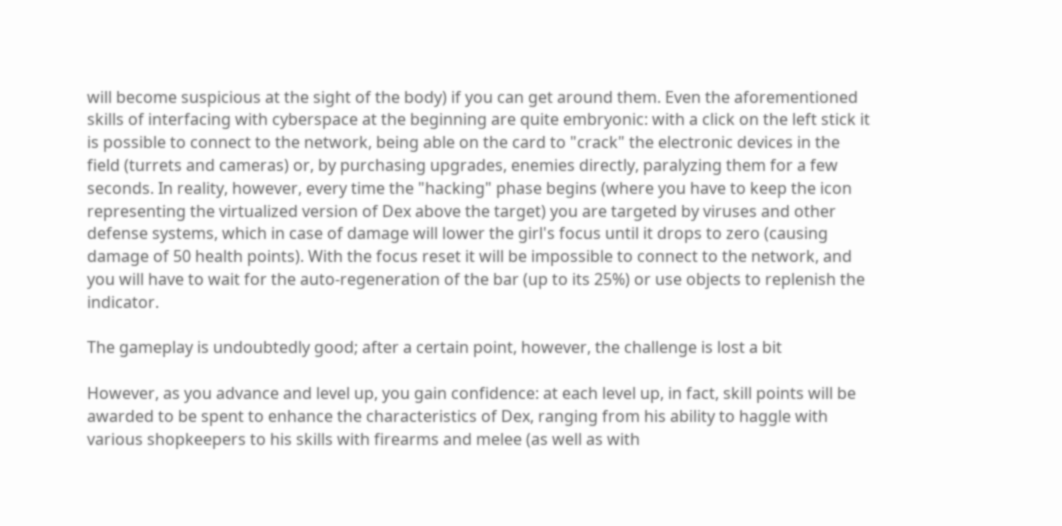will become suspicious at the sight of the body) if you can get around them. Even the aforementioned skills of interfacing with cyberspace at the beginning are quite embryonic: with a click on the left stick it is possible to connect to the network, being able on the card to "crack" the electronic devices in the field (turrets and cameras) or, by purchasing upgrades, enemies directly, paralyzing them for a few seconds. In reality, however, every time the "hacking" phase begins (where you have to keep the icon representing the virtualized version of Dex above the target) you are targeted by viruses and other defense systems, which in case of damage will lower the girl's focus until it drops to zero (causing damage of 50 health points). With the focus reset it will be impossible to connect to the network, and you will have to wait for the auto-regeneration of the bar (up to its 25%) or use objects to replenish the indicator.

The gameplay is undoubtedly good; after a certain point, however, the challenge is lost a bit

However, as you advance and level up, you gain confidence: at each level up, in fact, skill points will be awarded to be spent to enhance the characteristics of Dex, ranging from his ability to haggle with various shopkeepers to his skills with firearms and melee (as well as with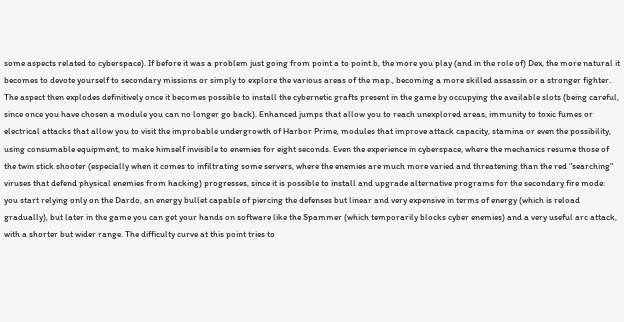some aspects related to cyberspace). If before it was a problem just going from point a to point b, the more you play (and in the role of) Dex, the more natural it becomes to devote yourself to secondary missions or simply to explore the various areas of the map., becoming a more skilled assassin or a stronger fighter. The aspect then explodes definitively once it becomes possible to install the cybernetic grafts present in the game by occupying the available slots (being careful, since once you have chosen a module you can no longer go back). Enhanced jumps that allow you to reach unexplored areas, immunity to toxic fumes or electrical attacks that allow you to visit the improbable undergrowth of Harbor Prime, modules that improve attack capacity, stamina or even the possibility, using consumable equipment, to make himself invisible to enemies for eight seconds. Even the experience in cyberspace, where the mechanics resume those of the twin stick shooter (especially when it comes to infiltrating some servers, where the enemies are much more varied and threatening than the red "searching" viruses that defend physical enemies from hacking) progresses, since it is possible to install and upgrade alternative programs for the secondary fire mode: you start relying only on the Dardo, an energy bullet capable of piercing the defenses but linear and very expensive in terms of energy (which is reload gradually), but later in the game you can get your hands on software like the Spammer (which temporarily blocks cyber enemies) and a very useful arc attack, with a shorter but wider range. The difficulty curve at this point tries to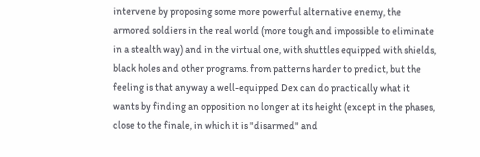intervene by proposing some more powerful alternative enemy, the armored soldiers in the real world (more tough and impossible to eliminate in a stealth way) and in the virtual one, with shuttles equipped with shields, black holes and other programs. from patterns harder to predict, but the feeling is that anyway a well-equipped Dex can do practically what it wants by finding an opposition no longer at its height (except in the phases, close to the finale, in which it is "disarmed" and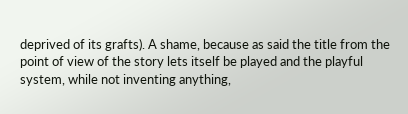deprived of its grafts). A shame, because as said the title from the point of view of the story lets itself be played and the playful system, while not inventing anything,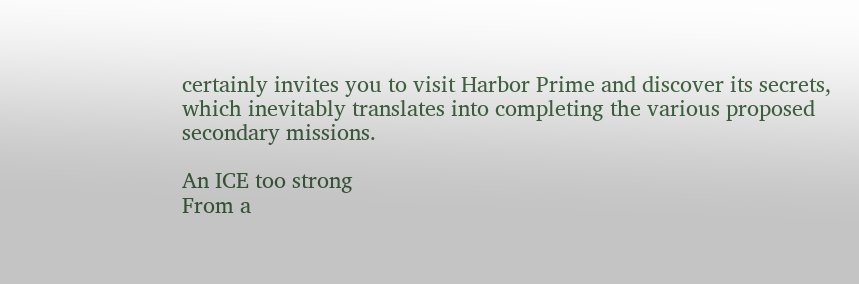certainly invites you to visit Harbor Prime and discover its secrets, which inevitably translates into completing the various proposed secondary missions.

An ICE too strong
From a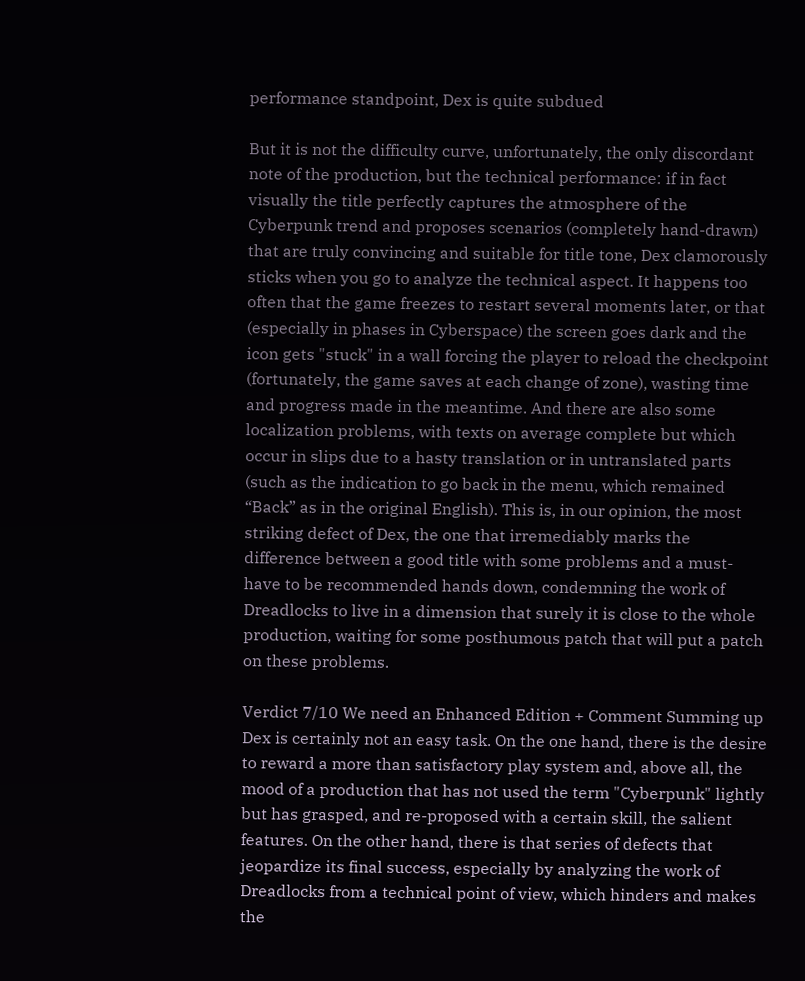performance standpoint, Dex is quite subdued

But it is not the difficulty curve, unfortunately, the only discordant note of the production, but the technical performance: if in fact visually the title perfectly captures the atmosphere of the Cyberpunk trend and proposes scenarios (completely hand-drawn) that are truly convincing and suitable for title tone, Dex clamorously sticks when you go to analyze the technical aspect. It happens too often that the game freezes to restart several moments later, or that (especially in phases in Cyberspace) the screen goes dark and the icon gets "stuck" in a wall forcing the player to reload the checkpoint (fortunately, the game saves at each change of zone), wasting time and progress made in the meantime. And there are also some localization problems, with texts on average complete but which occur in slips due to a hasty translation or in untranslated parts (such as the indication to go back in the menu, which remained “Back” as in the original English). This is, in our opinion, the most striking defect of Dex, the one that irremediably marks the difference between a good title with some problems and a must-have to be recommended hands down, condemning the work of Dreadlocks to live in a dimension that surely it is close to the whole production, waiting for some posthumous patch that will put a patch on these problems.

Verdict 7/10 We need an Enhanced Edition + Comment Summing up Dex is certainly not an easy task. On the one hand, there is the desire to reward a more than satisfactory play system and, above all, the mood of a production that has not used the term "Cyberpunk" lightly but has grasped, and re-proposed with a certain skill, the salient features. On the other hand, there is that series of defects that jeopardize its final success, especially by analyzing the work of Dreadlocks from a technical point of view, which hinders and makes the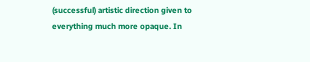(successful) artistic direction given to everything much more opaque. In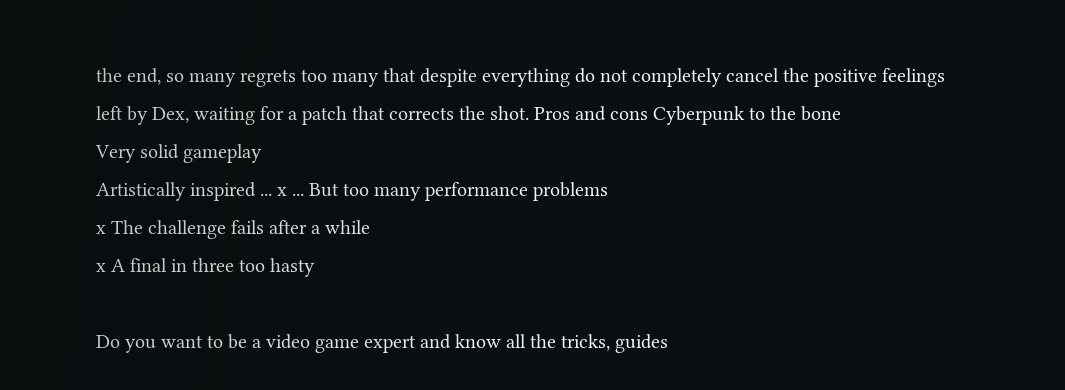the end, so many regrets too many that despite everything do not completely cancel the positive feelings left by Dex, waiting for a patch that corrects the shot. Pros and cons Cyberpunk to the bone
Very solid gameplay
Artistically inspired ... x ... But too many performance problems
x The challenge fails after a while
x A final in three too hasty

Do you want to be a video game expert and know all the tricks, guides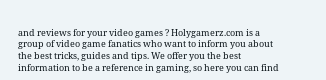and reviews for your video games ? Holygamerz.com is a group of video game fanatics who want to inform you about the best tricks, guides and tips. We offer you the best information to be a reference in gaming, so here you can find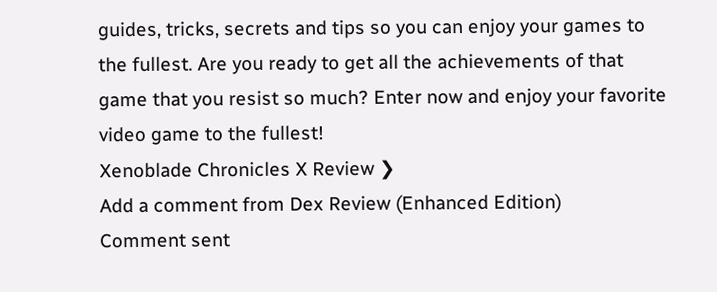guides, tricks, secrets and tips so you can enjoy your games to the fullest. Are you ready to get all the achievements of that game that you resist so much? Enter now and enjoy your favorite video game to the fullest!
Xenoblade Chronicles X Review ❯
Add a comment from Dex Review (Enhanced Edition)
Comment sent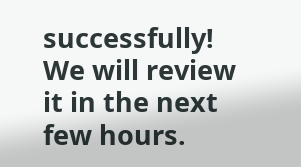successfully! We will review it in the next few hours.